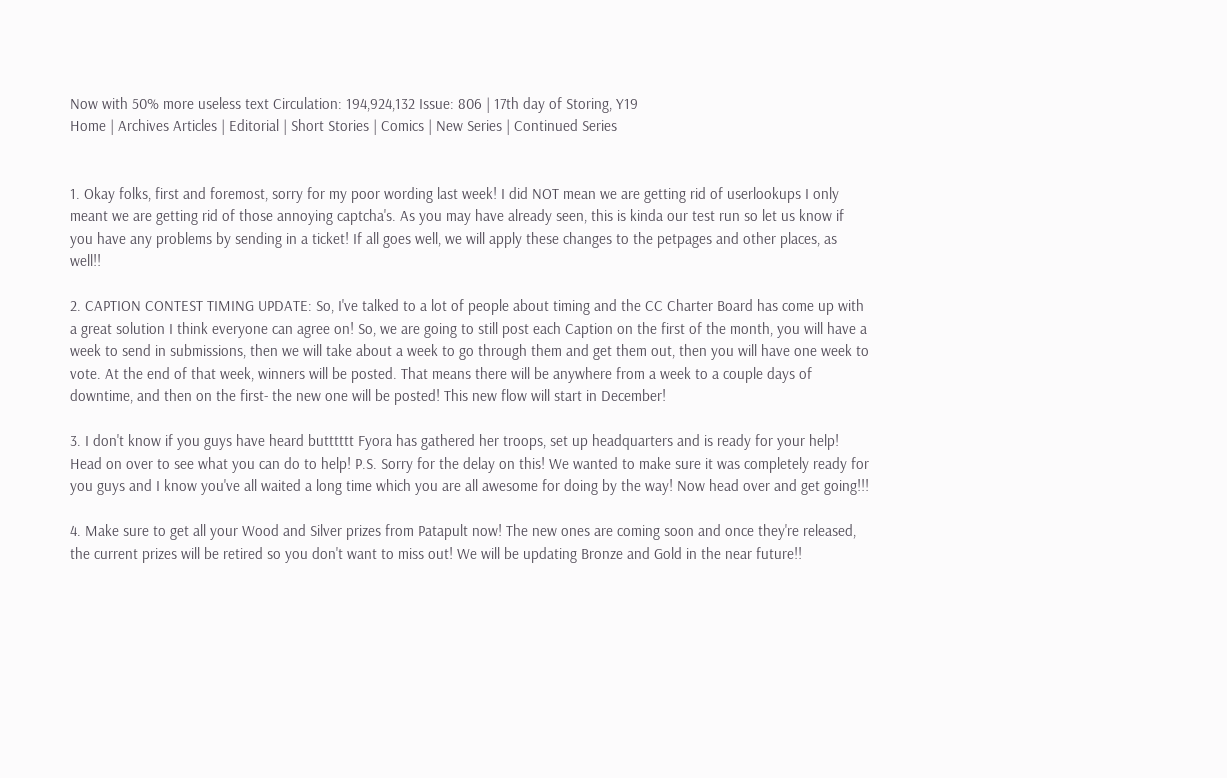Now with 50% more useless text Circulation: 194,924,132 Issue: 806 | 17th day of Storing, Y19
Home | Archives Articles | Editorial | Short Stories | Comics | New Series | Continued Series


1. Okay folks, first and foremost, sorry for my poor wording last week! I did NOT mean we are getting rid of userlookups I only meant we are getting rid of those annoying captcha's. As you may have already seen, this is kinda our test run so let us know if you have any problems by sending in a ticket! If all goes well, we will apply these changes to the petpages and other places, as well!!

2. CAPTION CONTEST TIMING UPDATE: So, I've talked to a lot of people about timing and the CC Charter Board has come up with a great solution I think everyone can agree on! So, we are going to still post each Caption on the first of the month, you will have a week to send in submissions, then we will take about a week to go through them and get them out, then you will have one week to vote. At the end of that week, winners will be posted. That means there will be anywhere from a week to a couple days of downtime, and then on the first- the new one will be posted! This new flow will start in December!

3. I don't know if you guys have heard butttttt Fyora has gathered her troops, set up headquarters and is ready for your help! Head on over to see what you can do to help! P.S. Sorry for the delay on this! We wanted to make sure it was completely ready for you guys and I know you've all waited a long time which you are all awesome for doing by the way! Now head over and get going!!!

4. Make sure to get all your Wood and Silver prizes from Patapult now! The new ones are coming soon and once they're released, the current prizes will be retired so you don't want to miss out! We will be updating Bronze and Gold in the near future!!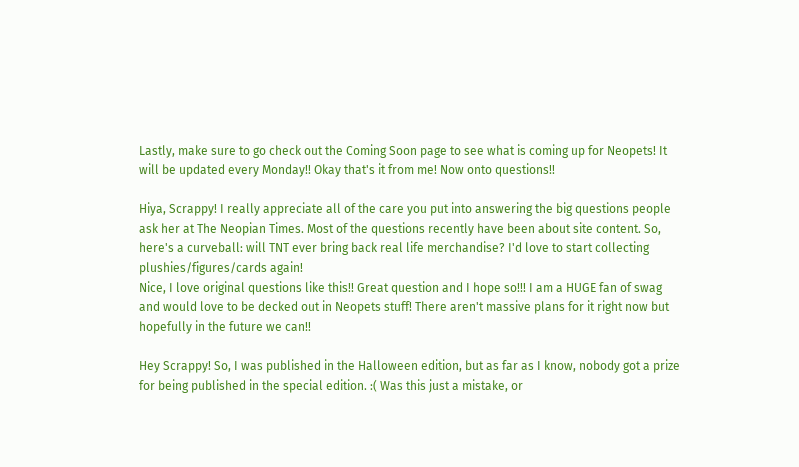Lastly, make sure to go check out the Coming Soon page to see what is coming up for Neopets! It will be updated every Monday!! Okay that's it from me! Now onto questions!!

Hiya, Scrappy! I really appreciate all of the care you put into answering the big questions people ask her at The Neopian Times. Most of the questions recently have been about site content. So, here's a curveball: will TNT ever bring back real life merchandise? I'd love to start collecting plushies/figures/cards again!
Nice, I love original questions like this!! Great question and I hope so!!! I am a HUGE fan of swag and would love to be decked out in Neopets stuff! There aren't massive plans for it right now but hopefully in the future we can!!

Hey Scrappy! So, I was published in the Halloween edition, but as far as I know, nobody got a prize for being published in the special edition. :( Was this just a mistake, or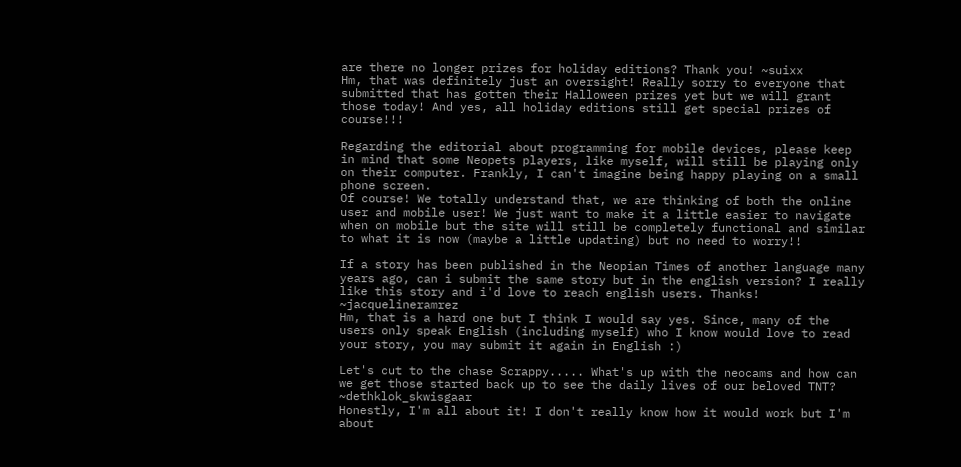are there no longer prizes for holiday editions? Thank you! ~suixx
Hm, that was definitely just an oversight! Really sorry to everyone that submitted that has gotten their Halloween prizes yet but we will grant those today! And yes, all holiday editions still get special prizes of course!!!

Regarding the editorial about programming for mobile devices, please keep in mind that some Neopets players, like myself, will still be playing only on their computer. Frankly, I can't imagine being happy playing on a small phone screen.
Of course! We totally understand that, we are thinking of both the online user and mobile user! We just want to make it a little easier to navigate when on mobile but the site will still be completely functional and similar to what it is now (maybe a little updating) but no need to worry!!

If a story has been published in the Neopian Times of another language many years ago, can i submit the same story but in the english version? I really like this story and i'd love to reach english users. Thanks! ~jacquelineramrez
Hm, that is a hard one but I think I would say yes. Since, many of the users only speak English (including myself) who I know would love to read your story, you may submit it again in English :)

Let's cut to the chase Scrappy..... What's up with the neocams and how can we get those started back up to see the daily lives of our beloved TNT? ~dethklok_skwisgaar
Honestly, I'm all about it! I don't really know how it would work but I'm about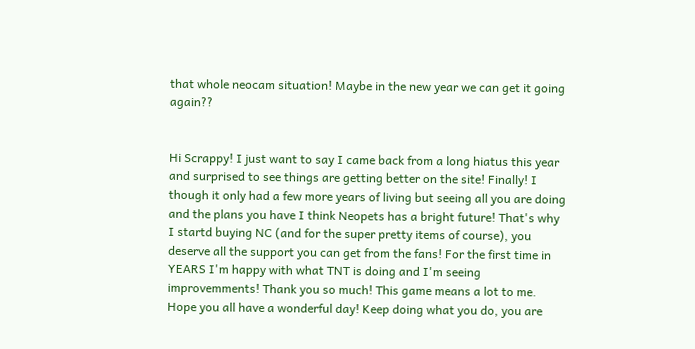that whole neocam situation! Maybe in the new year we can get it going again??


Hi Scrappy! I just want to say I came back from a long hiatus this year and surprised to see things are getting better on the site! Finally! I though it only had a few more years of living but seeing all you are doing and the plans you have I think Neopets has a bright future! That's why I startd buying NC (and for the super pretty items of course), you deserve all the support you can get from the fans! For the first time in YEARS I'm happy with what TNT is doing and I'm seeing improvemments! Thank you so much! This game means a lot to me. Hope you all have a wonderful day! Keep doing what you do, you are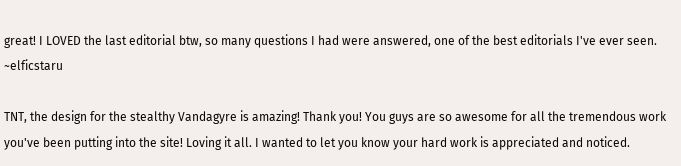great! I LOVED the last editorial btw, so many questions I had were answered, one of the best editorials I've ever seen. ~elficstaru

TNT, the design for the stealthy Vandagyre is amazing! Thank you! You guys are so awesome for all the tremendous work you've been putting into the site! Loving it all. I wanted to let you know your hard work is appreciated and noticed.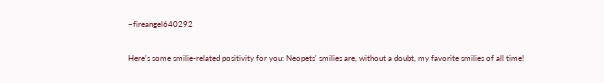~fireangel640292

Here's some smilie-related positivity for you: Neopets' smilies are, without a doubt, my favorite smilies of all time!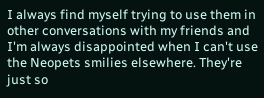I always find myself trying to use them in other conversations with my friends and I'm always disappointed when I can't use the Neopets smilies elsewhere. They're just so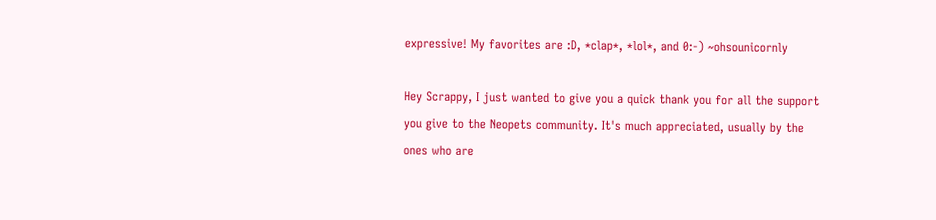expressive! My favorites are :D, *clap*, *lol*, and 0:-) ~ohsounicornly

Hey Scrappy, I just wanted to give you a quick thank you for all the support you give to the Neopets community. It's much appreciated, usually by the ones who are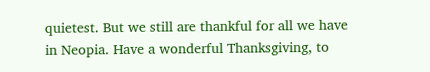quietest. But we still are thankful for all we have in Neopia. Have a wonderful Thanksgiving, to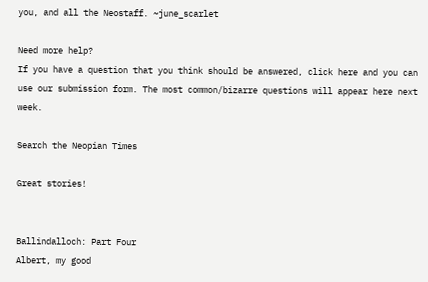you, and all the Neostaff. ~june_scarlet

Need more help?
If you have a question that you think should be answered, click here and you can use our submission form. The most common/bizarre questions will appear here next week.

Search the Neopian Times

Great stories!


Ballindalloch: Part Four
Albert, my good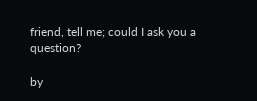friend, tell me; could I ask you a question?

by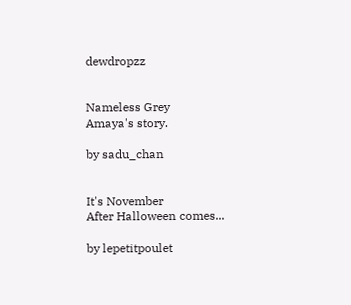dewdropzz


Nameless Grey
Amaya's story.

by sadu_chan


It's November
After Halloween comes...

by lepetitpoulet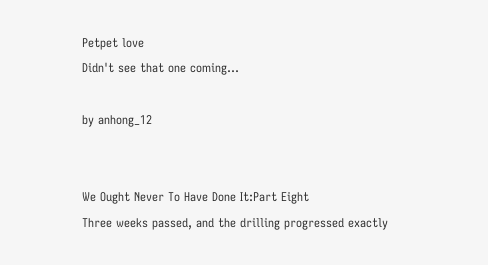Petpet love
Didn't see that one coming...

by anhong_12


We Ought Never To Have Done It:Part Eight
Three weeks passed, and the drilling progressed exactly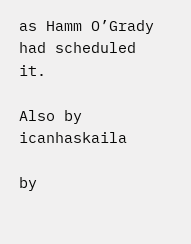as Hamm O’Grady had scheduled it.

Also by icanhaskaila

by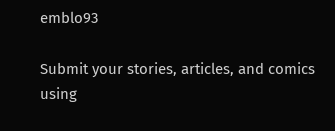emblo93

Submit your stories, articles, and comics using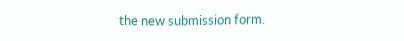the new submission form.